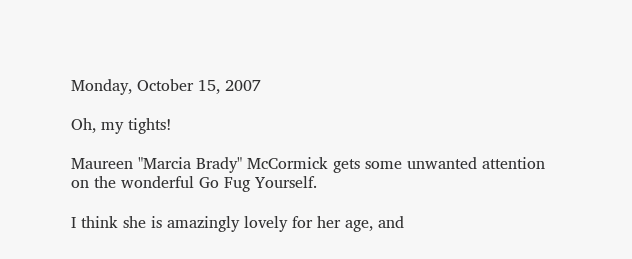Monday, October 15, 2007

Oh, my tights!

Maureen "Marcia Brady" McCormick gets some unwanted attention on the wonderful Go Fug Yourself.

I think she is amazingly lovely for her age, and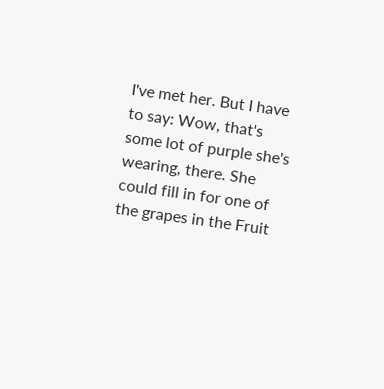I've met her. But I have to say: Wow, that's some lot of purple she's wearing, there. She could fill in for one of the grapes in the Fruit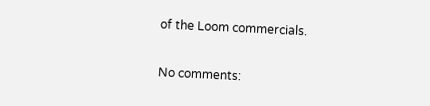of the Loom commercials.

No comments: